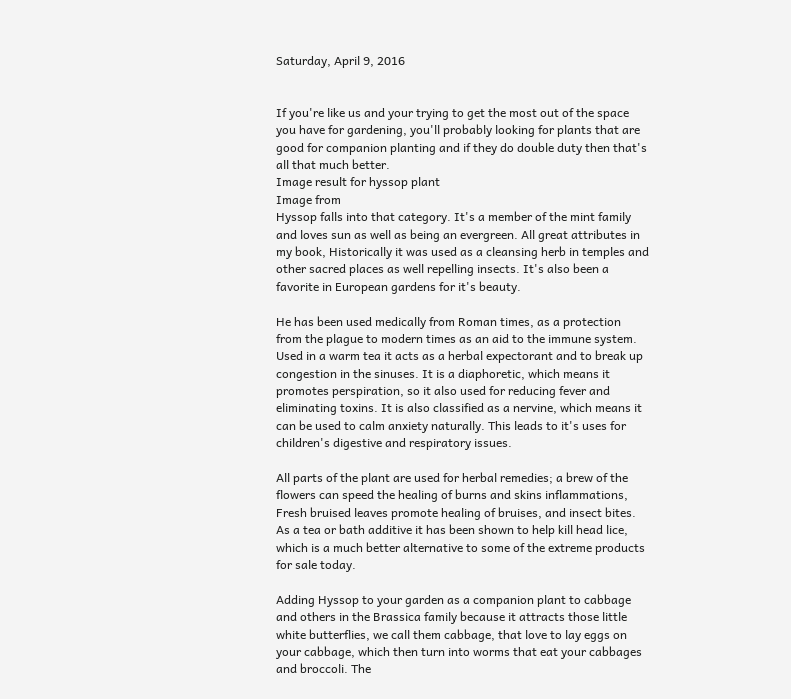Saturday, April 9, 2016


If you're like us and your trying to get the most out of the space you have for gardening, you'll probably looking for plants that are good for companion planting and if they do double duty then that's all that much better.
Image result for hyssop plant
Image from
Hyssop falls into that category. It's a member of the mint family and loves sun as well as being an evergreen. All great attributes in my book, Historically it was used as a cleansing herb in temples and other sacred places as well repelling insects. It's also been a favorite in European gardens for it's beauty.

He has been used medically from Roman times, as a protection from the plague to modern times as an aid to the immune system. Used in a warm tea it acts as a herbal expectorant and to break up congestion in the sinuses. It is a diaphoretic, which means it promotes perspiration, so it also used for reducing fever and eliminating toxins. It is also classified as a nervine, which means it can be used to calm anxiety naturally. This leads to it's uses for children's digestive and respiratory issues.

All parts of the plant are used for herbal remedies; a brew of the flowers can speed the healing of burns and skins inflammations, Fresh bruised leaves promote healing of bruises, and insect bites. As a tea or bath additive it has been shown to help kill head lice, which is a much better alternative to some of the extreme products for sale today.

Adding Hyssop to your garden as a companion plant to cabbage and others in the Brassica family because it attracts those little white butterflies, we call them cabbage, that love to lay eggs on your cabbage, which then turn into worms that eat your cabbages and broccoli. The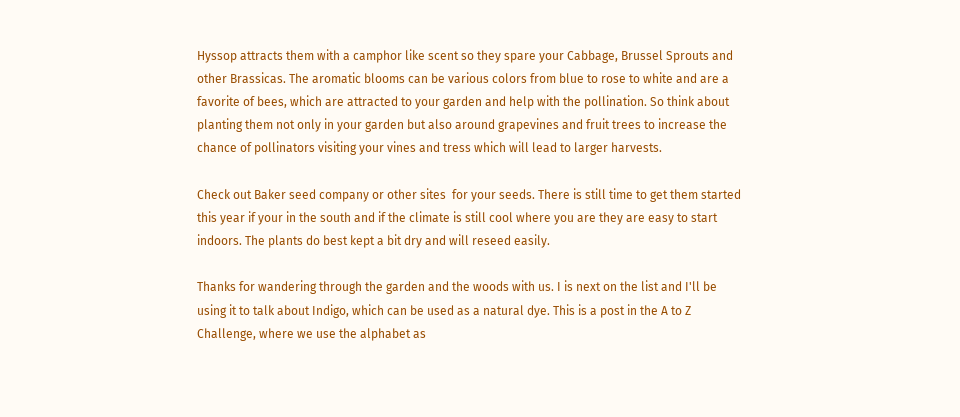Hyssop attracts them with a camphor like scent so they spare your Cabbage, Brussel Sprouts and other Brassicas. The aromatic blooms can be various colors from blue to rose to white and are a favorite of bees, which are attracted to your garden and help with the pollination. So think about planting them not only in your garden but also around grapevines and fruit trees to increase the chance of pollinators visiting your vines and tress which will lead to larger harvests.

Check out Baker seed company or other sites  for your seeds. There is still time to get them started this year if your in the south and if the climate is still cool where you are they are easy to start indoors. The plants do best kept a bit dry and will reseed easily.

Thanks for wandering through the garden and the woods with us. I is next on the list and I'll be using it to talk about Indigo, which can be used as a natural dye. This is a post in the A to Z Challenge, where we use the alphabet as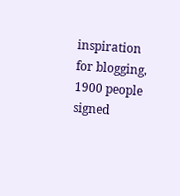inspiration for blogging, 1900 people signed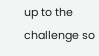up to the challenge so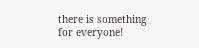there is something for everyone!